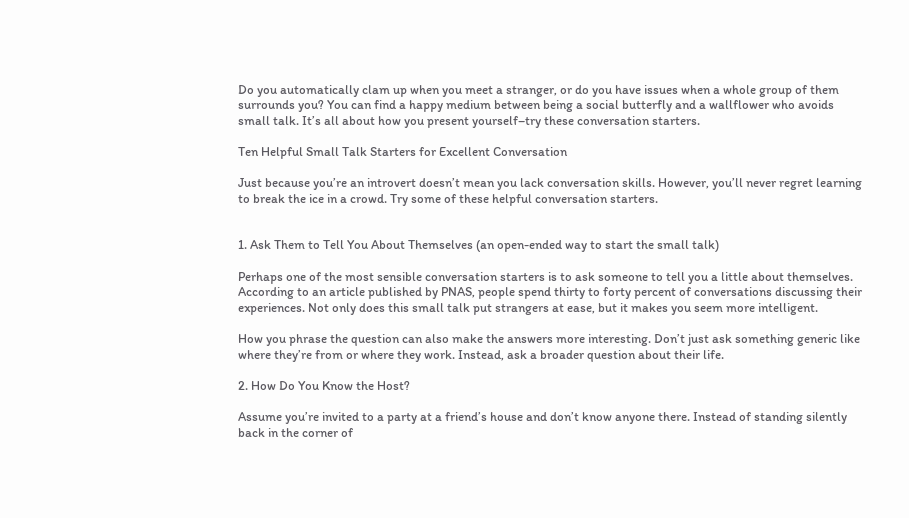Do you automatically clam up when you meet a stranger, or do you have issues when a whole group of them surrounds you? You can find a happy medium between being a social butterfly and a wallflower who avoids small talk. It’s all about how you present yourself–try these conversation starters.

Ten Helpful Small Talk Starters for Excellent Conversation

Just because you’re an introvert doesn’t mean you lack conversation skills. However, you’ll never regret learning to break the ice in a crowd. Try some of these helpful conversation starters.


1. Ask Them to Tell You About Themselves (an open-ended way to start the small talk)

Perhaps one of the most sensible conversation starters is to ask someone to tell you a little about themselves. According to an article published by PNAS, people spend thirty to forty percent of conversations discussing their experiences. Not only does this small talk put strangers at ease, but it makes you seem more intelligent.

How you phrase the question can also make the answers more interesting. Don’t just ask something generic like where they’re from or where they work. Instead, ask a broader question about their life.

2. How Do You Know the Host?

Assume you’re invited to a party at a friend’s house and don’t know anyone there. Instead of standing silently back in the corner of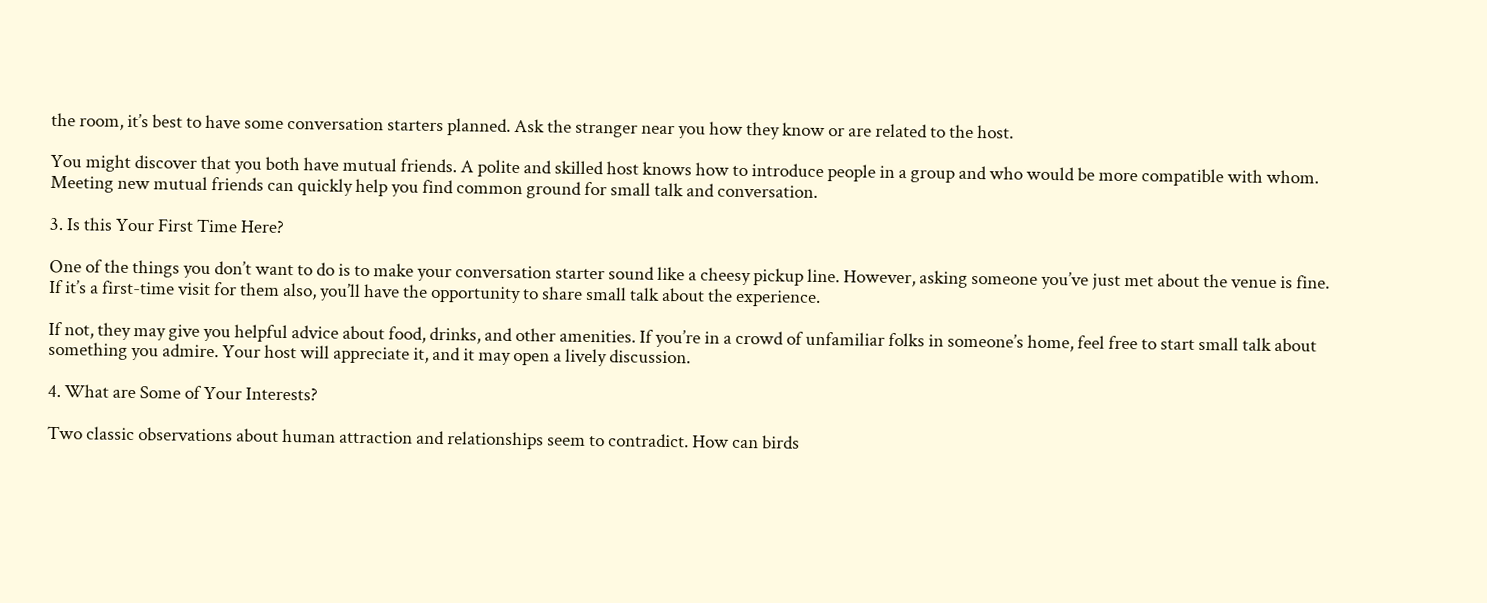the room, it’s best to have some conversation starters planned. Ask the stranger near you how they know or are related to the host.

You might discover that you both have mutual friends. A polite and skilled host knows how to introduce people in a group and who would be more compatible with whom. Meeting new mutual friends can quickly help you find common ground for small talk and conversation.

3. Is this Your First Time Here?

One of the things you don’t want to do is to make your conversation starter sound like a cheesy pickup line. However, asking someone you’ve just met about the venue is fine. If it’s a first-time visit for them also, you’ll have the opportunity to share small talk about the experience.

If not, they may give you helpful advice about food, drinks, and other amenities. If you’re in a crowd of unfamiliar folks in someone’s home, feel free to start small talk about something you admire. Your host will appreciate it, and it may open a lively discussion.

4. What are Some of Your Interests?

Two classic observations about human attraction and relationships seem to contradict. How can birds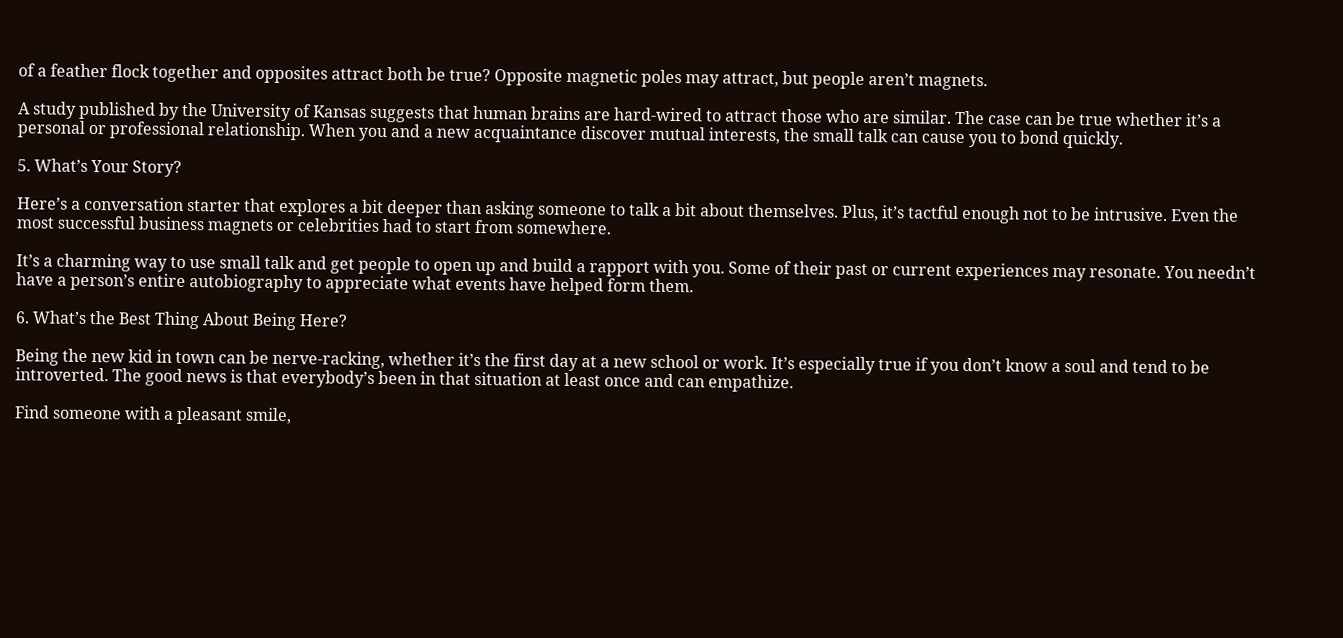of a feather flock together and opposites attract both be true? Opposite magnetic poles may attract, but people aren’t magnets.

A study published by the University of Kansas suggests that human brains are hard-wired to attract those who are similar. The case can be true whether it’s a personal or professional relationship. When you and a new acquaintance discover mutual interests, the small talk can cause you to bond quickly.

5. What’s Your Story?

Here’s a conversation starter that explores a bit deeper than asking someone to talk a bit about themselves. Plus, it’s tactful enough not to be intrusive. Even the most successful business magnets or celebrities had to start from somewhere.

It’s a charming way to use small talk and get people to open up and build a rapport with you. Some of their past or current experiences may resonate. You needn’t have a person’s entire autobiography to appreciate what events have helped form them.

6. What’s the Best Thing About Being Here?

Being the new kid in town can be nerve-racking, whether it’s the first day at a new school or work. It’s especially true if you don’t know a soul and tend to be introverted. The good news is that everybody’s been in that situation at least once and can empathize.

Find someone with a pleasant smile,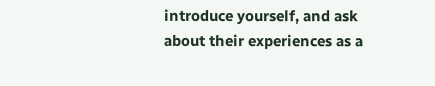introduce yourself, and ask about their experiences as a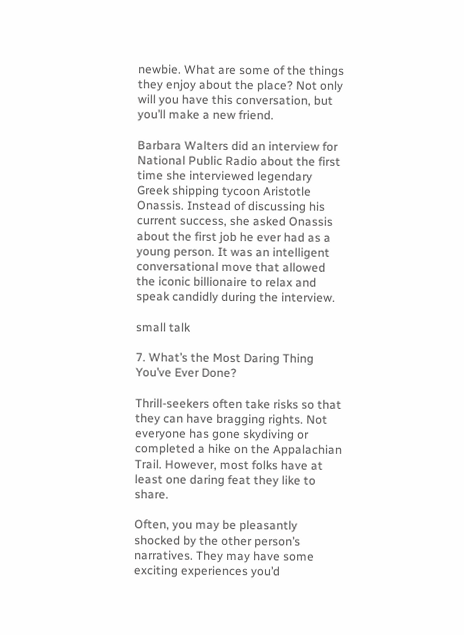newbie. What are some of the things they enjoy about the place? Not only will you have this conversation, but you’ll make a new friend.

Barbara Walters did an interview for National Public Radio about the first time she interviewed legendary Greek shipping tycoon Aristotle Onassis. Instead of discussing his current success, she asked Onassis about the first job he ever had as a young person. It was an intelligent conversational move that allowed the iconic billionaire to relax and speak candidly during the interview.

small talk

7. What’s the Most Daring Thing You’ve Ever Done?

Thrill-seekers often take risks so that they can have bragging rights. Not everyone has gone skydiving or completed a hike on the Appalachian Trail. However, most folks have at least one daring feat they like to share.

Often, you may be pleasantly shocked by the other person’s narratives. They may have some exciting experiences you’d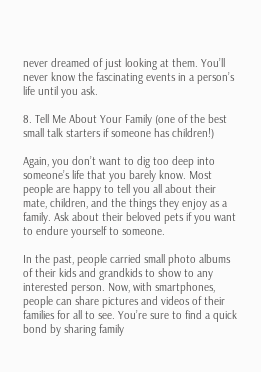never dreamed of just looking at them. You’ll never know the fascinating events in a person’s life until you ask.

8. Tell Me About Your Family (one of the best small talk starters if someone has children!)

Again, you don’t want to dig too deep into someone’s life that you barely know. Most people are happy to tell you all about their mate, children, and the things they enjoy as a family. Ask about their beloved pets if you want to endure yourself to someone.

In the past, people carried small photo albums of their kids and grandkids to show to any interested person. Now, with smartphones, people can share pictures and videos of their families for all to see. You’re sure to find a quick bond by sharing family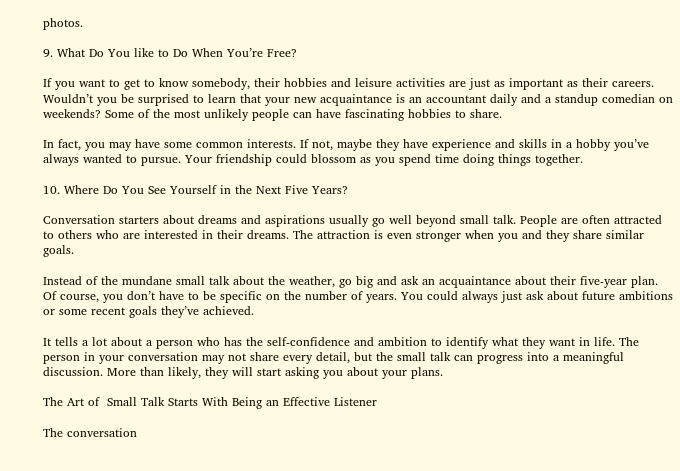photos.

9. What Do You like to Do When You’re Free?

If you want to get to know somebody, their hobbies and leisure activities are just as important as their careers. Wouldn’t you be surprised to learn that your new acquaintance is an accountant daily and a standup comedian on weekends? Some of the most unlikely people can have fascinating hobbies to share.

In fact, you may have some common interests. If not, maybe they have experience and skills in a hobby you’ve always wanted to pursue. Your friendship could blossom as you spend time doing things together.

10. Where Do You See Yourself in the Next Five Years?

Conversation starters about dreams and aspirations usually go well beyond small talk. People are often attracted to others who are interested in their dreams. The attraction is even stronger when you and they share similar goals.

Instead of the mundane small talk about the weather, go big and ask an acquaintance about their five-year plan. Of course, you don’t have to be specific on the number of years. You could always just ask about future ambitions or some recent goals they’ve achieved.

It tells a lot about a person who has the self-confidence and ambition to identify what they want in life. The person in your conversation may not share every detail, but the small talk can progress into a meaningful discussion. More than likely, they will start asking you about your plans.

The Art of  Small Talk Starts With Being an Effective Listener

The conversation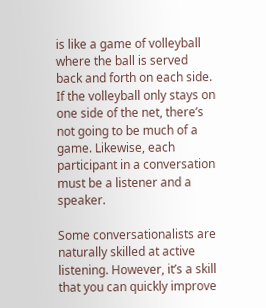is like a game of volleyball where the ball is served back and forth on each side. If the volleyball only stays on one side of the net, there’s not going to be much of a game. Likewise, each participant in a conversation must be a listener and a speaker.

Some conversationalists are naturally skilled at active listening. However, it’s a skill that you can quickly improve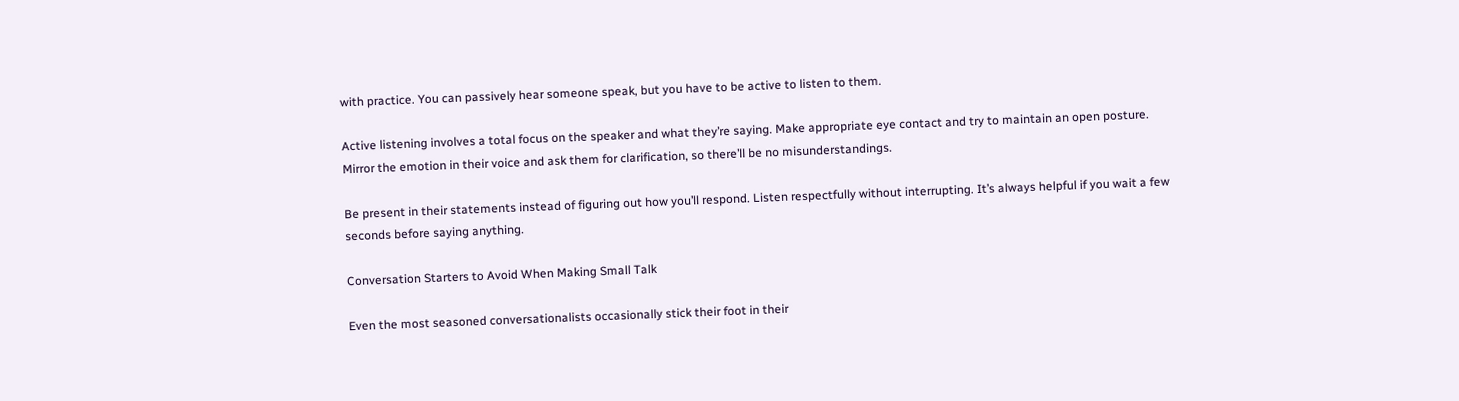with practice. You can passively hear someone speak, but you have to be active to listen to them.

Active listening involves a total focus on the speaker and what they’re saying. Make appropriate eye contact and try to maintain an open posture. Mirror the emotion in their voice and ask them for clarification, so there’ll be no misunderstandings.

Be present in their statements instead of figuring out how you’ll respond. Listen respectfully without interrupting. It’s always helpful if you wait a few seconds before saying anything.

Conversation Starters to Avoid When Making Small Talk

Even the most seasoned conversationalists occasionally stick their foot in their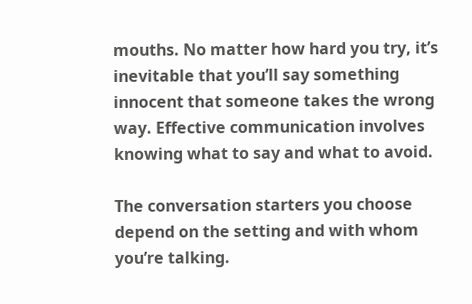mouths. No matter how hard you try, it’s inevitable that you’ll say something innocent that someone takes the wrong way. Effective communication involves knowing what to say and what to avoid.

The conversation starters you choose depend on the setting and with whom you’re talking.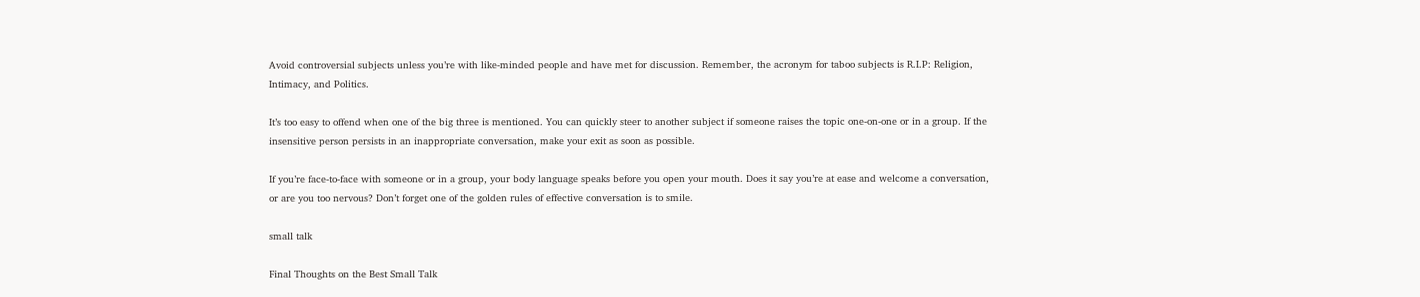Avoid controversial subjects unless you’re with like-minded people and have met for discussion. Remember, the acronym for taboo subjects is R.I.P: Religion, Intimacy, and Politics.

It’s too easy to offend when one of the big three is mentioned. You can quickly steer to another subject if someone raises the topic one-on-one or in a group. If the insensitive person persists in an inappropriate conversation, make your exit as soon as possible.

If you’re face-to-face with someone or in a group, your body language speaks before you open your mouth. Does it say you’re at ease and welcome a conversation, or are you too nervous? Don’t forget one of the golden rules of effective conversation is to smile.

small talk

Final Thoughts on the Best Small Talk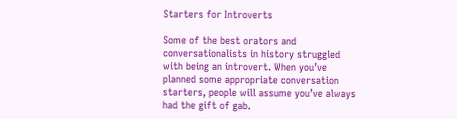Starters for Introverts

Some of the best orators and conversationalists in history struggled with being an introvert. When you’ve planned some appropriate conversation starters, people will assume you’ve always had the gift of gab.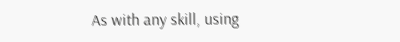As with any skill, using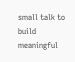small talk to build meaningful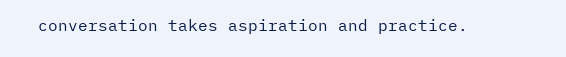conversation takes aspiration and practice.